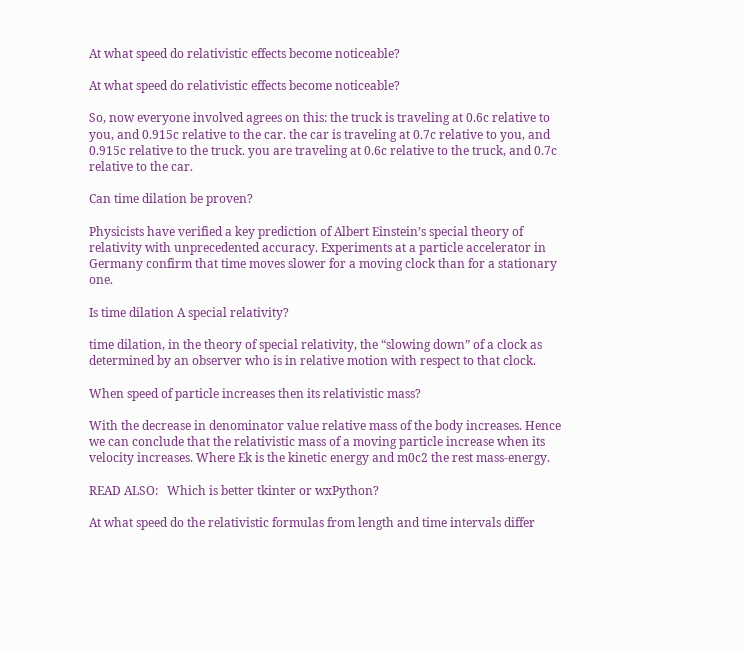At what speed do relativistic effects become noticeable?

At what speed do relativistic effects become noticeable?

So, now everyone involved agrees on this: the truck is traveling at 0.6c relative to you, and 0.915c relative to the car. the car is traveling at 0.7c relative to you, and 0.915c relative to the truck. you are traveling at 0.6c relative to the truck, and 0.7c relative to the car.

Can time dilation be proven?

Physicists have verified a key prediction of Albert Einstein’s special theory of relativity with unprecedented accuracy. Experiments at a particle accelerator in Germany confirm that time moves slower for a moving clock than for a stationary one.

Is time dilation A special relativity?

time dilation, in the theory of special relativity, the “slowing down” of a clock as determined by an observer who is in relative motion with respect to that clock.

When speed of particle increases then its relativistic mass?

With the decrease in denominator value relative mass of the body increases. Hence we can conclude that the relativistic mass of a moving particle increase when its velocity increases. Where Ek is the kinetic energy and m0c2 the rest mass-energy.

READ ALSO:   Which is better tkinter or wxPython?

At what speed do the relativistic formulas from length and time intervals differ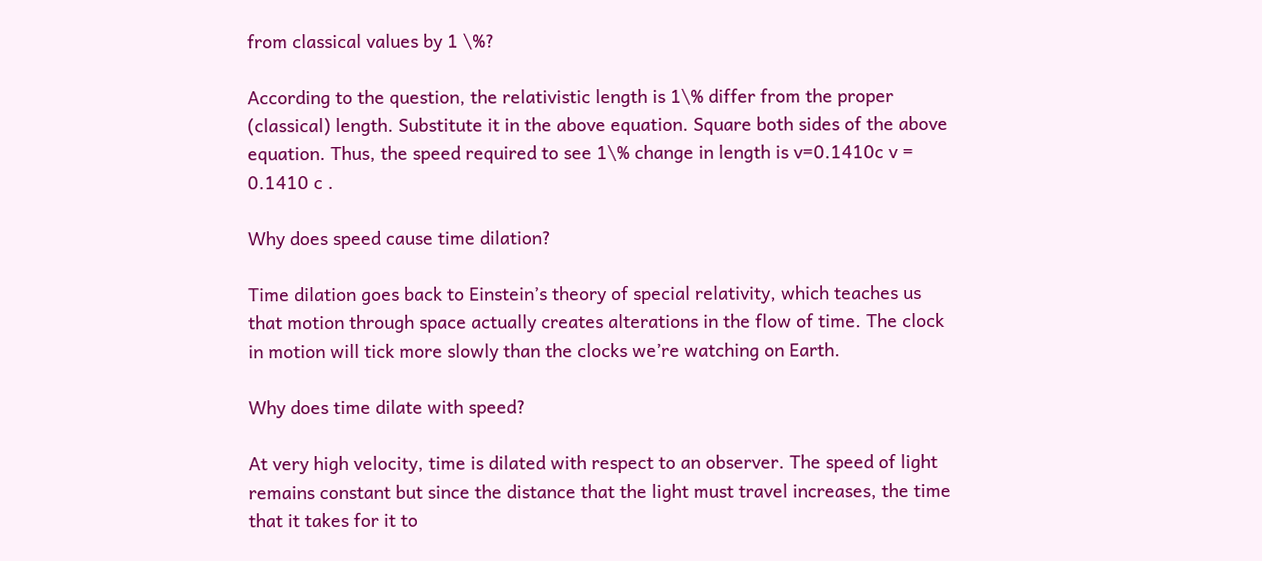from classical values by 1 \%?

According to the question, the relativistic length is 1\% differ from the proper (classical) length. Substitute it in the above equation. Square both sides of the above equation. Thus, the speed required to see 1\% change in length is v=0.1410c v = 0.1410 c .

Why does speed cause time dilation?

Time dilation goes back to Einstein’s theory of special relativity, which teaches us that motion through space actually creates alterations in the flow of time. The clock in motion will tick more slowly than the clocks we’re watching on Earth.

Why does time dilate with speed?

At very high velocity, time is dilated with respect to an observer. The speed of light remains constant but since the distance that the light must travel increases, the time that it takes for it to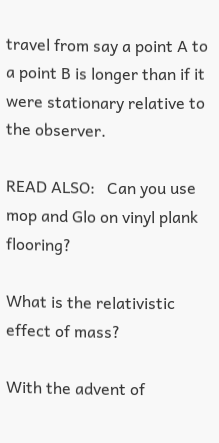travel from say a point A to a point B is longer than if it were stationary relative to the observer.

READ ALSO:   Can you use mop and Glo on vinyl plank flooring?

What is the relativistic effect of mass?

With the advent of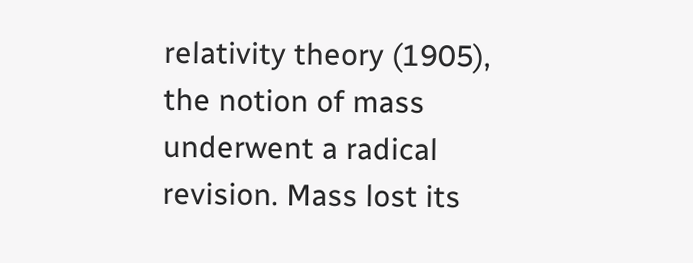relativity theory (1905), the notion of mass underwent a radical revision. Mass lost its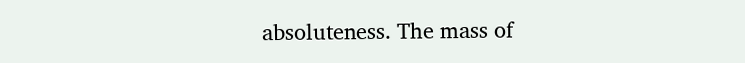absoluteness. The mass of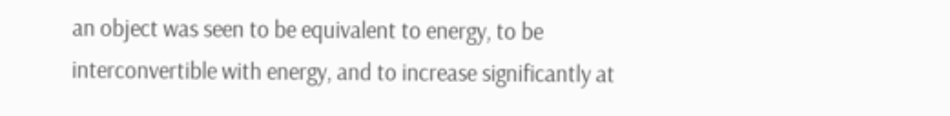an object was seen to be equivalent to energy, to be interconvertible with energy, and to increase significantly at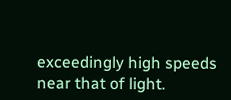exceedingly high speeds near that of light.